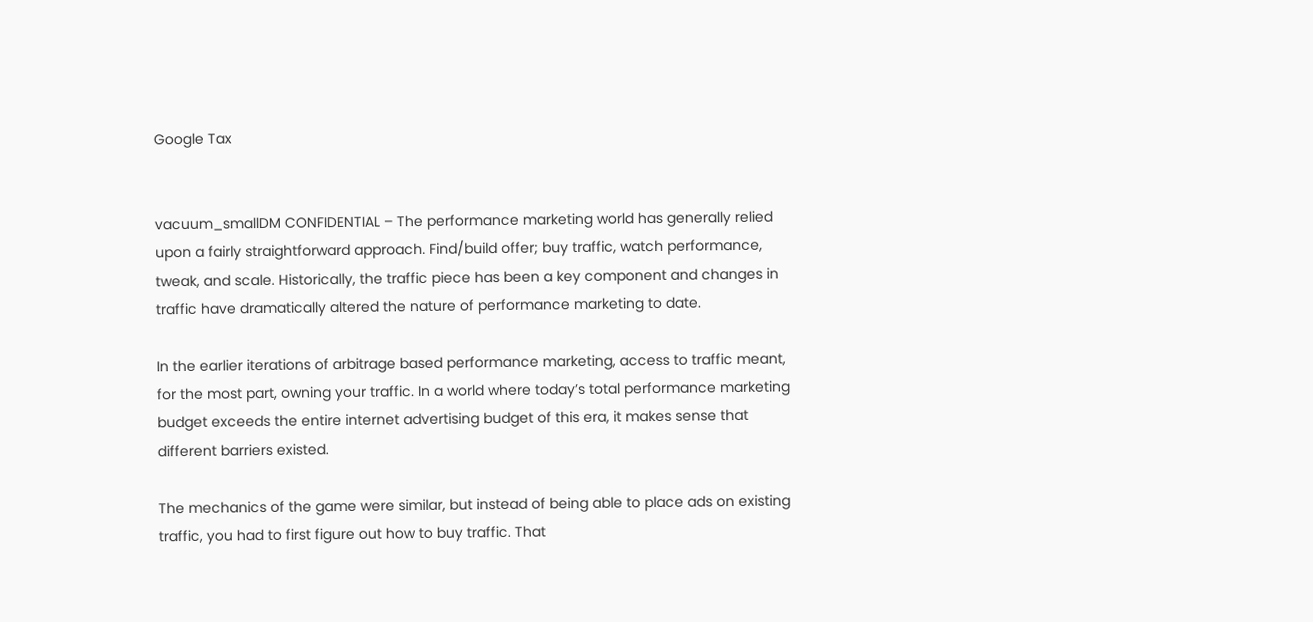Google Tax


vacuum_smallDM CONFIDENTIAL – The performance marketing world has generally relied upon a fairly straightforward approach. Find/build offer; buy traffic, watch performance, tweak, and scale. Historically, the traffic piece has been a key component and changes in traffic have dramatically altered the nature of performance marketing to date.

In the earlier iterations of arbitrage based performance marketing, access to traffic meant, for the most part, owning your traffic. In a world where today’s total performance marketing budget exceeds the entire internet advertising budget of this era, it makes sense that different barriers existed.

The mechanics of the game were similar, but instead of being able to place ads on existing traffic, you had to first figure out how to buy traffic. That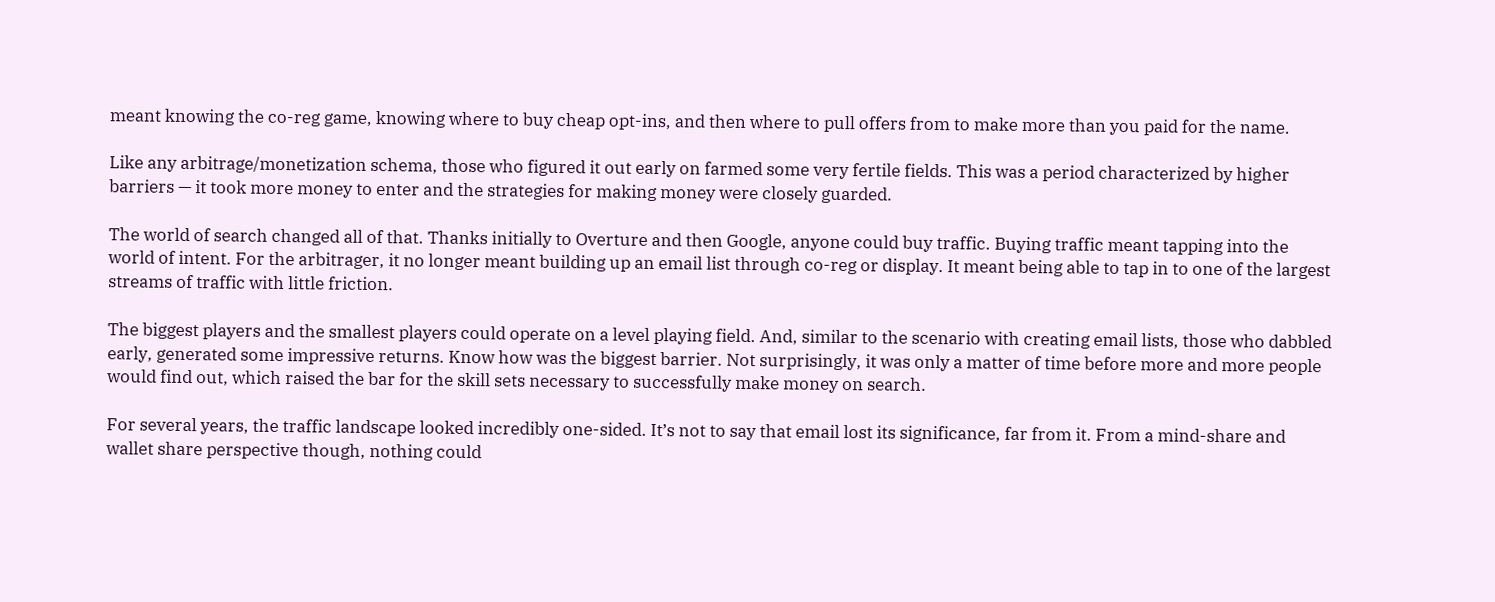meant knowing the co-reg game, knowing where to buy cheap opt-ins, and then where to pull offers from to make more than you paid for the name.

Like any arbitrage/monetization schema, those who figured it out early on farmed some very fertile fields. This was a period characterized by higher barriers — it took more money to enter and the strategies for making money were closely guarded.

The world of search changed all of that. Thanks initially to Overture and then Google, anyone could buy traffic. Buying traffic meant tapping into the world of intent. For the arbitrager, it no longer meant building up an email list through co-reg or display. It meant being able to tap in to one of the largest streams of traffic with little friction.

The biggest players and the smallest players could operate on a level playing field. And, similar to the scenario with creating email lists, those who dabbled early, generated some impressive returns. Know how was the biggest barrier. Not surprisingly, it was only a matter of time before more and more people would find out, which raised the bar for the skill sets necessary to successfully make money on search.

For several years, the traffic landscape looked incredibly one-sided. It’s not to say that email lost its significance, far from it. From a mind-share and wallet share perspective though, nothing could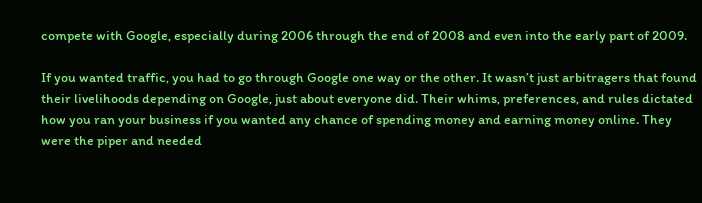compete with Google, especially during 2006 through the end of 2008 and even into the early part of 2009.

If you wanted traffic, you had to go through Google one way or the other. It wasn’t just arbitragers that found their livelihoods depending on Google, just about everyone did. Their whims, preferences, and rules dictated how you ran your business if you wanted any chance of spending money and earning money online. They were the piper and needed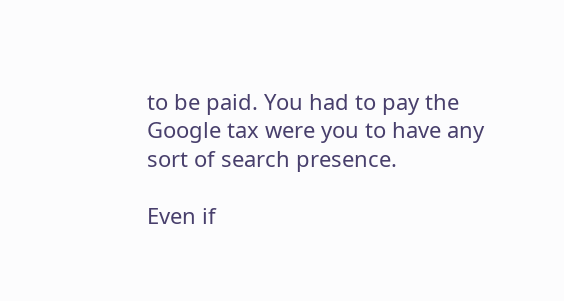to be paid. You had to pay the Google tax were you to have any sort of search presence.

Even if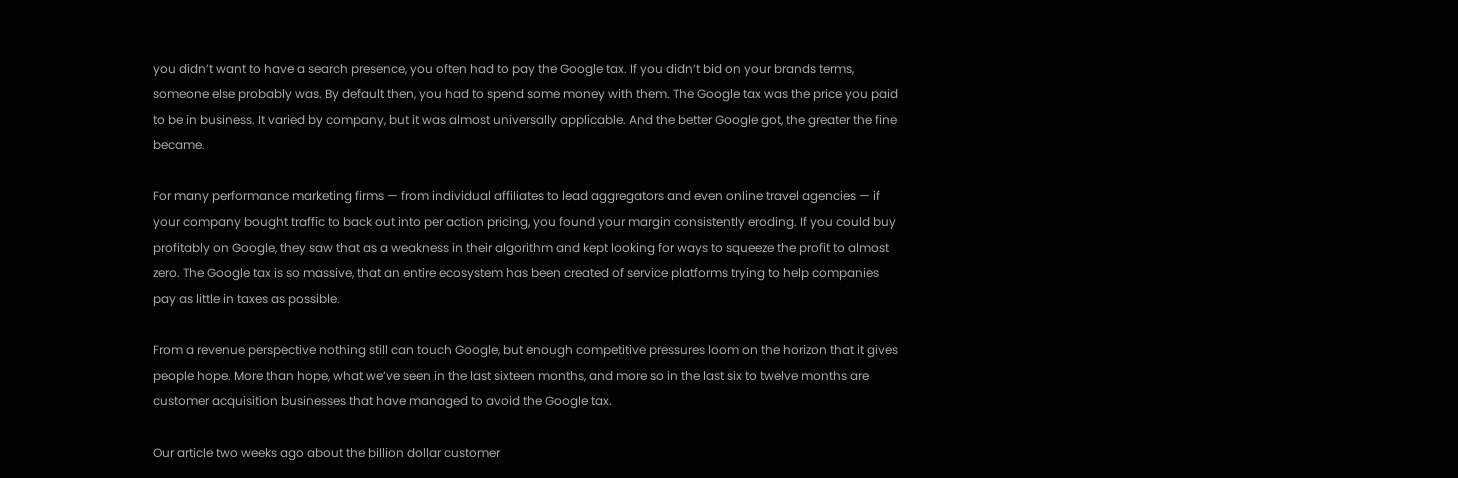you didn’t want to have a search presence, you often had to pay the Google tax. If you didn’t bid on your brands terms, someone else probably was. By default then, you had to spend some money with them. The Google tax was the price you paid to be in business. It varied by company, but it was almost universally applicable. And the better Google got, the greater the fine became.

For many performance marketing firms — from individual affiliates to lead aggregators and even online travel agencies — if your company bought traffic to back out into per action pricing, you found your margin consistently eroding. If you could buy profitably on Google, they saw that as a weakness in their algorithm and kept looking for ways to squeeze the profit to almost zero. The Google tax is so massive, that an entire ecosystem has been created of service platforms trying to help companies pay as little in taxes as possible.

From a revenue perspective nothing still can touch Google, but enough competitive pressures loom on the horizon that it gives people hope. More than hope, what we’ve seen in the last sixteen months, and more so in the last six to twelve months are customer acquisition businesses that have managed to avoid the Google tax.

Our article two weeks ago about the billion dollar customer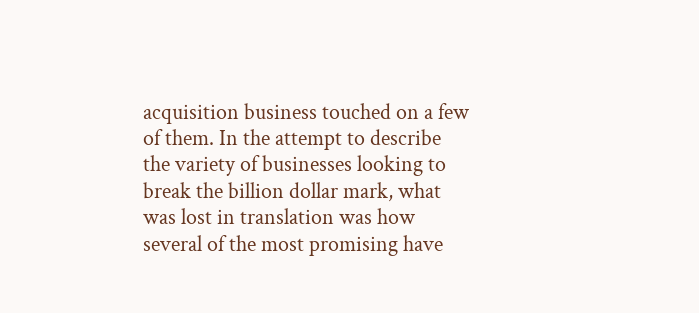acquisition business touched on a few of them. In the attempt to describe the variety of businesses looking to break the billion dollar mark, what was lost in translation was how several of the most promising have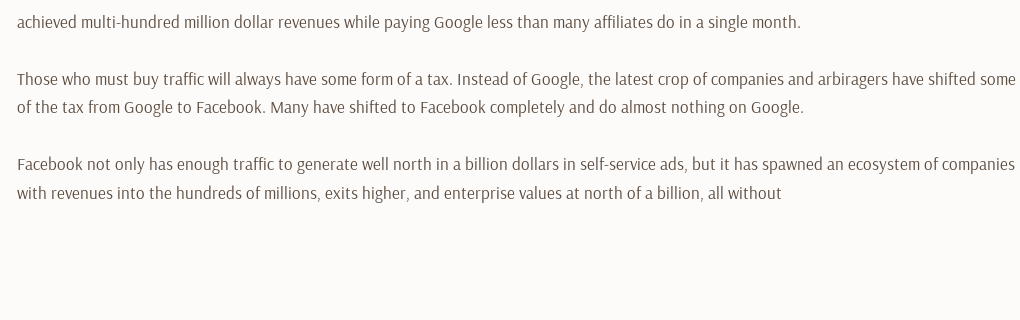achieved multi-hundred million dollar revenues while paying Google less than many affiliates do in a single month.

Those who must buy traffic will always have some form of a tax. Instead of Google, the latest crop of companies and arbiragers have shifted some of the tax from Google to Facebook. Many have shifted to Facebook completely and do almost nothing on Google.

Facebook not only has enough traffic to generate well north in a billion dollars in self-service ads, but it has spawned an ecosystem of companies with revenues into the hundreds of millions, exits higher, and enterprise values at north of a billion, all without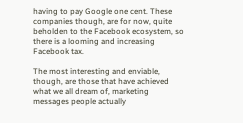having to pay Google one cent. These companies though, are for now, quite beholden to the Facebook ecosystem, so there is a looming and increasing Facebook tax.

The most interesting and enviable, though, are those that have achieved what we all dream of, marketing messages people actually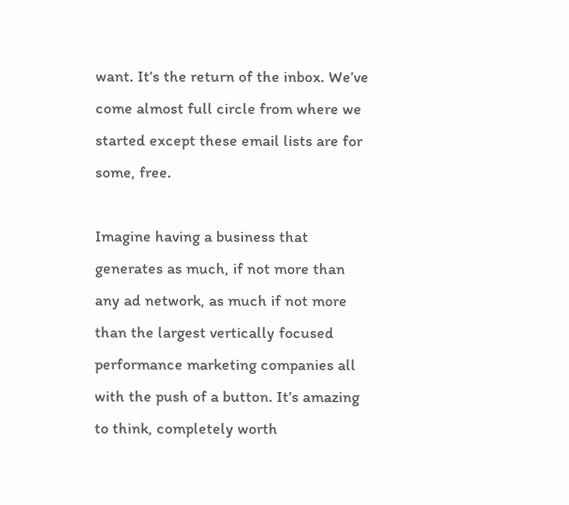want. It’s the return of the inbox. We’ve come almost full circle from where we started except these email lists are for some, free.

Imagine having a business that generates as much, if not more than any ad network, as much if not more than the largest vertically focused performance marketing companies all with the push of a button. It’s amazing to think, completely worth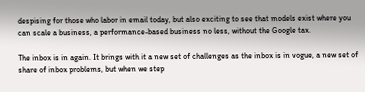despising for those who labor in email today, but also exciting to see that models exist where you can scale a business, a performance-based business no less, without the Google tax.

The inbox is in again. It brings with it a new set of challenges as the inbox is in vogue, a new set of share of inbox problems, but when we step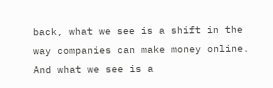back, what we see is a shift in the way companies can make money online. And what we see is a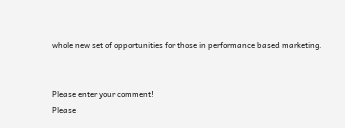whole new set of opportunities for those in performance based marketing.


Please enter your comment!
Please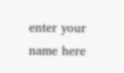enter your name here